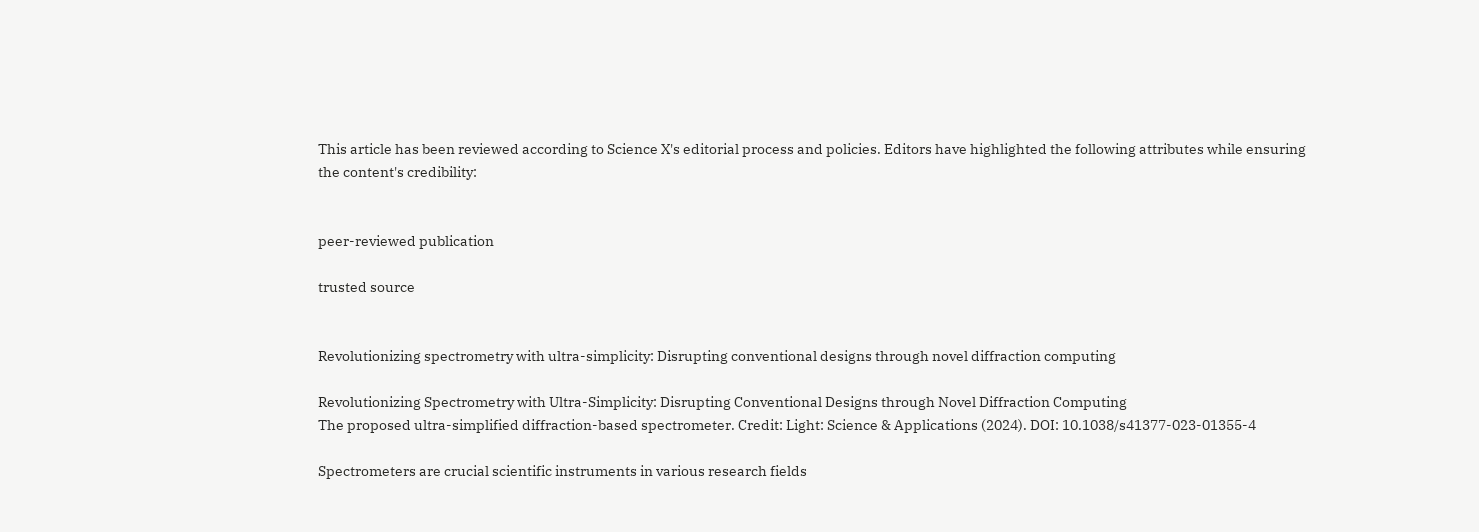This article has been reviewed according to Science X's editorial process and policies. Editors have highlighted the following attributes while ensuring the content's credibility:


peer-reviewed publication

trusted source


Revolutionizing spectrometry with ultra-simplicity: Disrupting conventional designs through novel diffraction computing

Revolutionizing Spectrometry with Ultra-Simplicity: Disrupting Conventional Designs through Novel Diffraction Computing
The proposed ultra-simplified diffraction-based spectrometer. Credit: Light: Science & Applications (2024). DOI: 10.1038/s41377-023-01355-4

Spectrometers are crucial scientific instruments in various research fields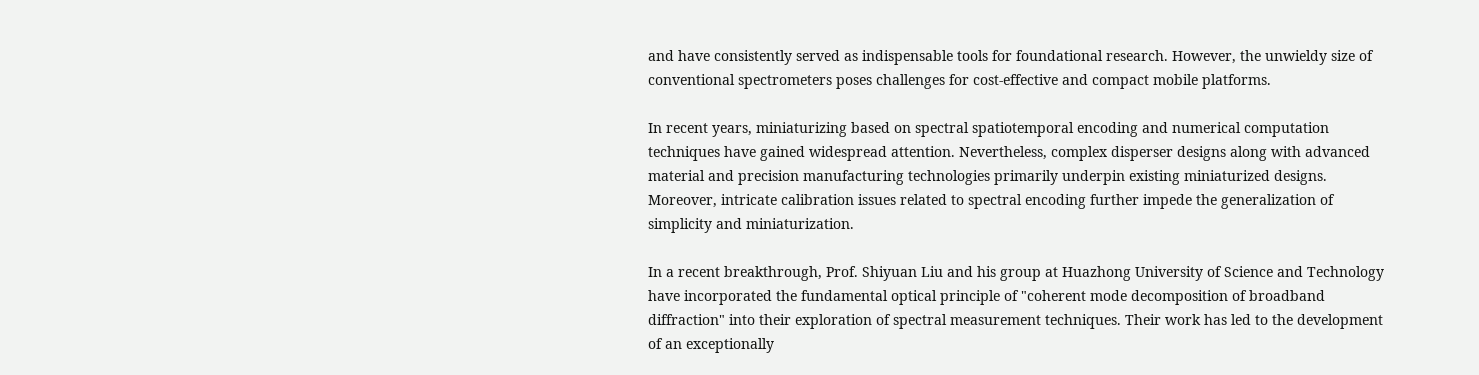and have consistently served as indispensable tools for foundational research. However, the unwieldy size of conventional spectrometers poses challenges for cost-effective and compact mobile platforms.

In recent years, miniaturizing based on spectral spatiotemporal encoding and numerical computation techniques have gained widespread attention. Nevertheless, complex disperser designs along with advanced material and precision manufacturing technologies primarily underpin existing miniaturized designs. Moreover, intricate calibration issues related to spectral encoding further impede the generalization of simplicity and miniaturization.

In a recent breakthrough, Prof. Shiyuan Liu and his group at Huazhong University of Science and Technology have incorporated the fundamental optical principle of "coherent mode decomposition of broadband diffraction" into their exploration of spectral measurement techniques. Their work has led to the development of an exceptionally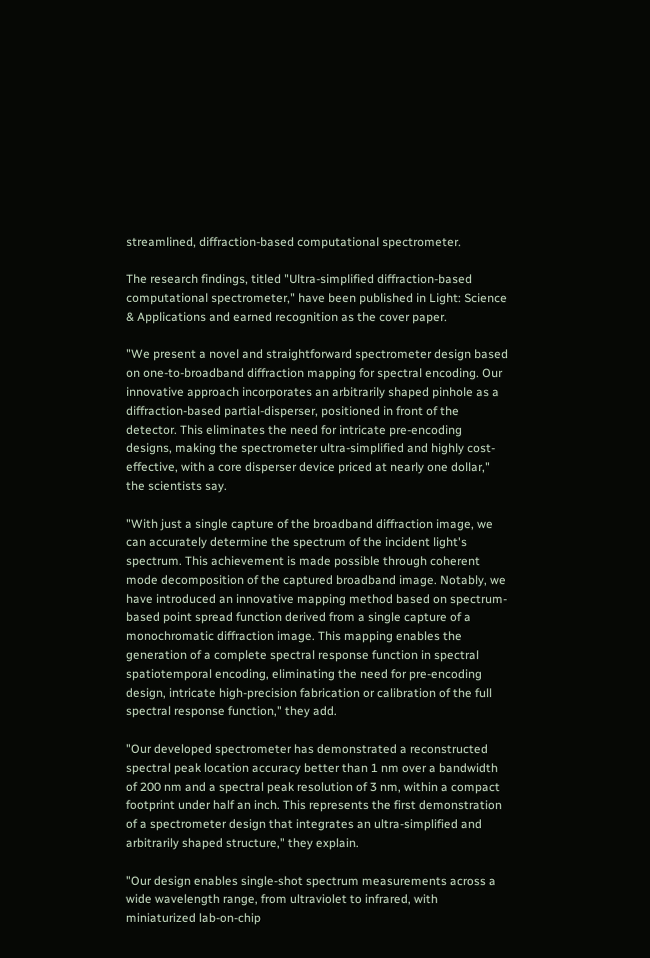streamlined, diffraction-based computational spectrometer.

The research findings, titled "Ultra-simplified diffraction-based computational spectrometer," have been published in Light: Science & Applications and earned recognition as the cover paper.

"We present a novel and straightforward spectrometer design based on one-to-broadband diffraction mapping for spectral encoding. Our innovative approach incorporates an arbitrarily shaped pinhole as a diffraction-based partial-disperser, positioned in front of the detector. This eliminates the need for intricate pre-encoding designs, making the spectrometer ultra-simplified and highly cost-effective, with a core disperser device priced at nearly one dollar," the scientists say.

"With just a single capture of the broadband diffraction image, we can accurately determine the spectrum of the incident light's spectrum. This achievement is made possible through coherent mode decomposition of the captured broadband image. Notably, we have introduced an innovative mapping method based on spectrum-based point spread function derived from a single capture of a monochromatic diffraction image. This mapping enables the generation of a complete spectral response function in spectral spatiotemporal encoding, eliminating the need for pre-encoding design, intricate high-precision fabrication or calibration of the full spectral response function," they add.

"Our developed spectrometer has demonstrated a reconstructed spectral peak location accuracy better than 1 nm over a bandwidth of 200 nm and a spectral peak resolution of 3 nm, within a compact footprint under half an inch. This represents the first demonstration of a spectrometer design that integrates an ultra-simplified and arbitrarily shaped structure," they explain.

"Our design enables single-shot spectrum measurements across a wide wavelength range, from ultraviolet to infrared, with miniaturized lab-on-chip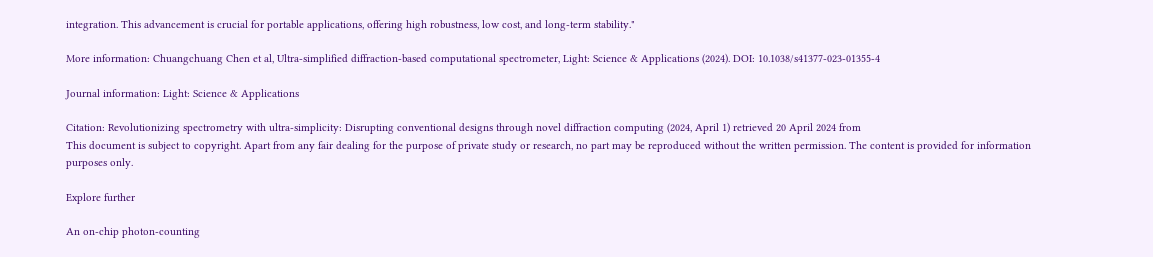integration. This advancement is crucial for portable applications, offering high robustness, low cost, and long-term stability."

More information: Chuangchuang Chen et al, Ultra-simplified diffraction-based computational spectrometer, Light: Science & Applications (2024). DOI: 10.1038/s41377-023-01355-4

Journal information: Light: Science & Applications

Citation: Revolutionizing spectrometry with ultra-simplicity: Disrupting conventional designs through novel diffraction computing (2024, April 1) retrieved 20 April 2024 from
This document is subject to copyright. Apart from any fair dealing for the purpose of private study or research, no part may be reproduced without the written permission. The content is provided for information purposes only.

Explore further

An on-chip photon-counting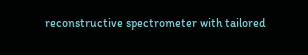reconstructive spectrometer with tailored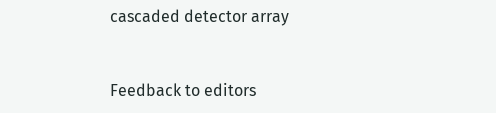cascaded detector array


Feedback to editors